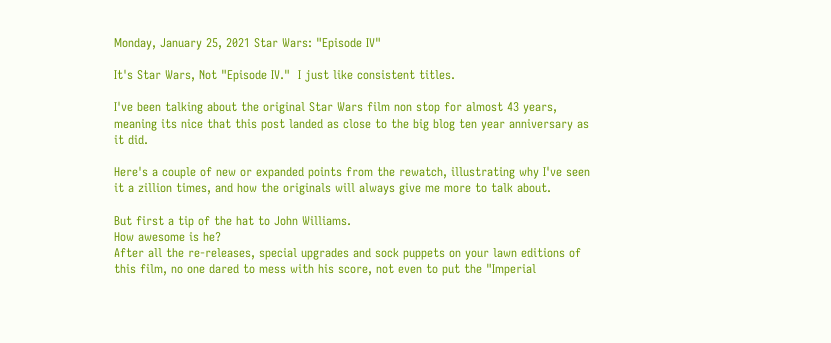Monday, January 25, 2021 Star Wars: "Episode IV"

It's Star Wars, Not "Episode IV."  I just like consistent titles.

I've been talking about the original Star Wars film non stop for almost 43 years, meaning its nice that this post landed as close to the big blog ten year anniversary as it did.

Here's a couple of new or expanded points from the rewatch, illustrating why I've seen it a zillion times, and how the originals will always give me more to talk about.

But first a tip of the hat to John Williams.
How awesome is he?
After all the re-releases, special upgrades and sock puppets on your lawn editions of this film, no one dared to mess with his score, not even to put the "Imperial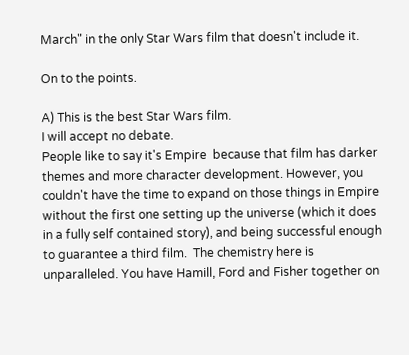March" in the only Star Wars film that doesn't include it.

On to the points.

A) This is the best Star Wars film.
I will accept no debate.
People like to say it's Empire  because that film has darker themes and more character development. However, you couldn't have the time to expand on those things in Empire without the first one setting up the universe (which it does in a fully self contained story), and being successful enough to guarantee a third film.  The chemistry here is unparalleled. You have Hamill, Ford and Fisher together on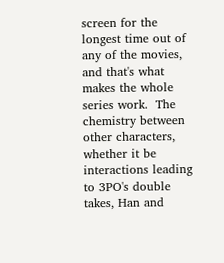screen for the longest time out of any of the movies, and that's what makes the whole series work.  The chemistry between other characters, whether it be interactions leading to 3PO's double takes, Han and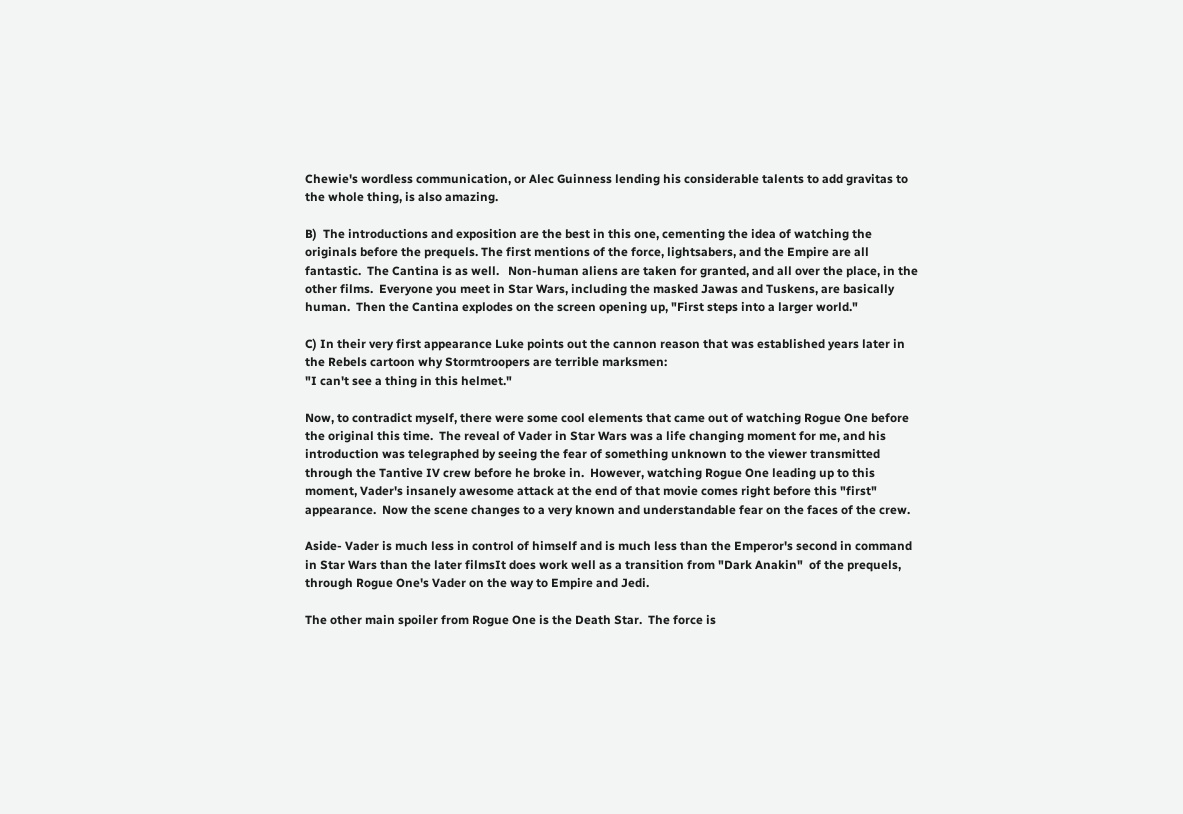Chewie's wordless communication, or Alec Guinness lending his considerable talents to add gravitas to the whole thing, is also amazing.

B)  The introductions and exposition are the best in this one, cementing the idea of watching the originals before the prequels. The first mentions of the force, lightsabers, and the Empire are all fantastic.  The Cantina is as well.   Non-human aliens are taken for granted, and all over the place, in the other films.  Everyone you meet in Star Wars, including the masked Jawas and Tuskens, are basically human.  Then the Cantina explodes on the screen opening up, "First steps into a larger world."

C) In their very first appearance Luke points out the cannon reason that was established years later in the Rebels cartoon why Stormtroopers are terrible marksmen:
"I can't see a thing in this helmet."

Now, to contradict myself, there were some cool elements that came out of watching Rogue One before the original this time.  The reveal of Vader in Star Wars was a life changing moment for me, and his introduction was telegraphed by seeing the fear of something unknown to the viewer transmitted through the Tantive IV crew before he broke in.  However, watching Rogue One leading up to this moment, Vader's insanely awesome attack at the end of that movie comes right before this "first" appearance.  Now the scene changes to a very known and understandable fear on the faces of the crew.

Aside- Vader is much less in control of himself and is much less than the Emperor's second in command in Star Wars than the later filmsIt does work well as a transition from "Dark Anakin"  of the prequels, through Rogue One's Vader on the way to Empire and Jedi.

The other main spoiler from Rogue One is the Death Star.  The force is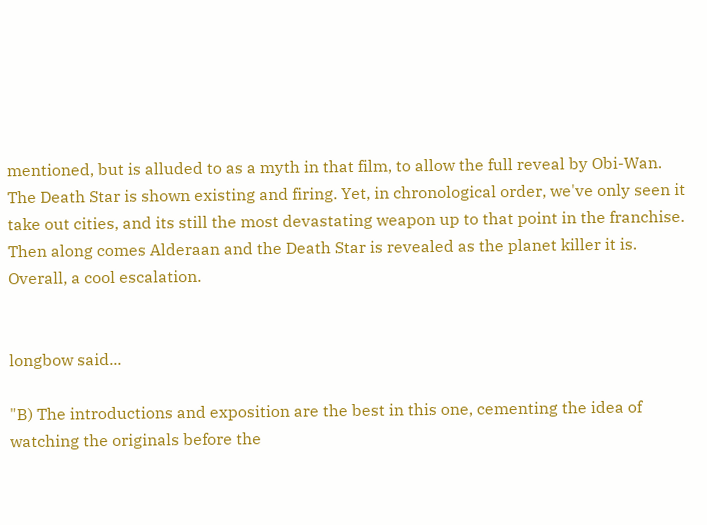mentioned, but is alluded to as a myth in that film, to allow the full reveal by Obi-Wan.   The Death Star is shown existing and firing. Yet, in chronological order, we've only seen it take out cities, and its still the most devastating weapon up to that point in the franchise.  Then along comes Alderaan and the Death Star is revealed as the planet killer it is.  Overall, a cool escalation.


longbow said...

"B) The introductions and exposition are the best in this one, cementing the idea of watching the originals before the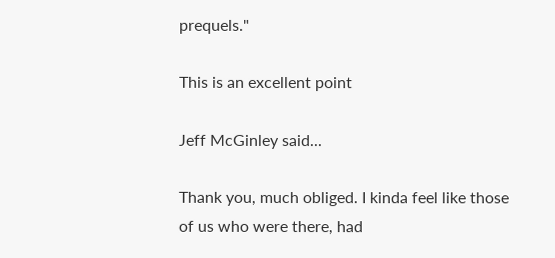prequels."

This is an excellent point

Jeff McGinley said...

Thank you, much obliged. I kinda feel like those of us who were there, had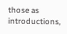those as introductions,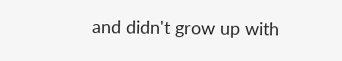and didn't grow up with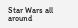Star Wars all around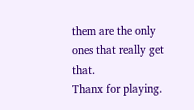them are the only ones that really get that.
Thanx for playing.